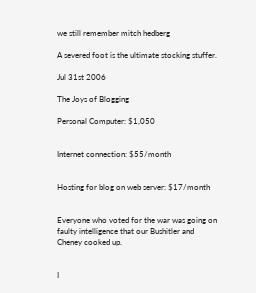we still remember mitch hedberg

A severed foot is the ultimate stocking stuffer.

Jul 31st 2006

The Joys of Blogging

Personal Computer: $1,050


Internet connection: $55/month


Hosting for blog on web server: $17/month


Everyone who voted for the war was going on faulty intelligence that our Bushitler and Cheney cooked up.


I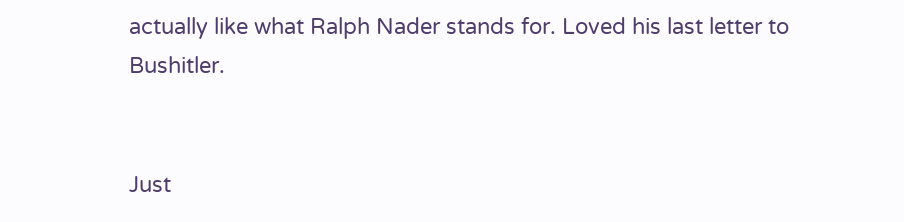actually like what Ralph Nader stands for. Loved his last letter to Bushitler.


Just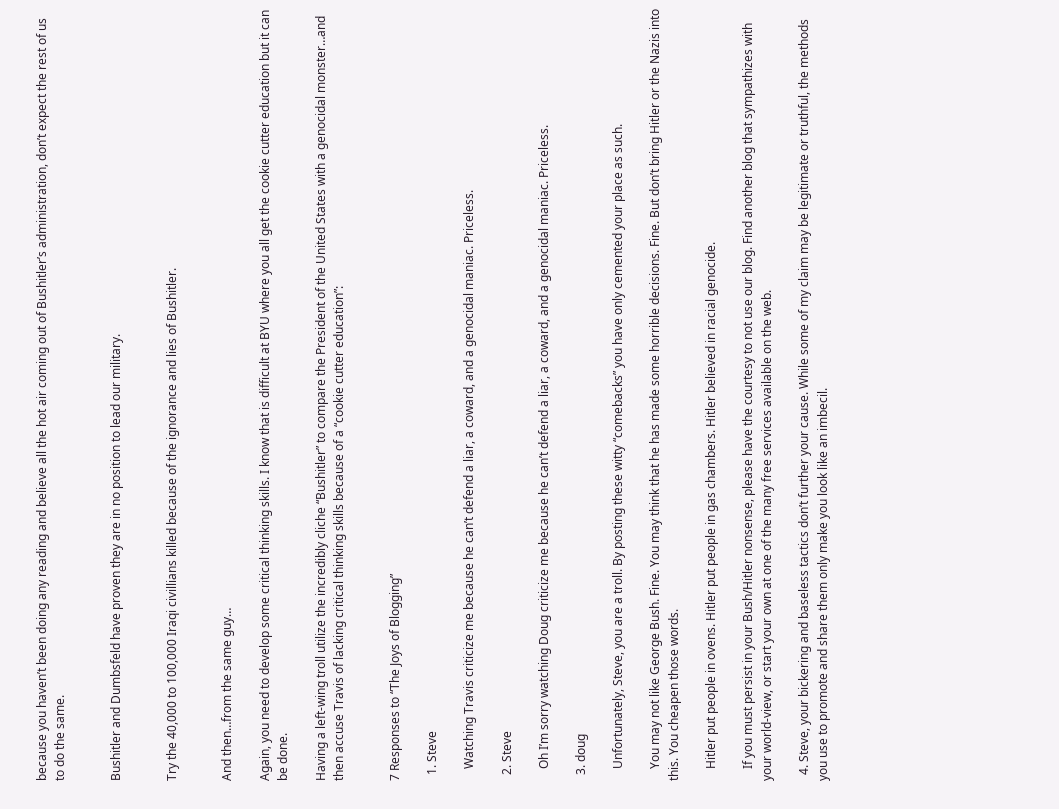because you haven’t been doing any reading and believe all the hot air coming out of Bushitler’s administration, don’t expect the rest of us to do the same.


Bushitler and Dumbsfeld have proven they are in no position to lead our military.


Try the 40,000 to 100,000 Iraqi civillians killed because of the ignorance and lies of Bushitler.


And then…from the same guy…

Again, you need to develop some critical thinking skills. I know that is difficult at BYU where you all get the cookie cutter education but it can be done.

Having a left-wing troll utilize the incredibly cliche “Bushitler” to compare the President of the United States with a genocidal monster…and then accuse Travis of lacking critical thinking skills because of a “cookie cutter education”:


7 Responses to “The Joys of Blogging”

  1. Steve

    Watching Travis criticize me because he can’t defend a liar, a coward, and a genocidal maniac. Priceless.

  2. Steve

    Oh I’m sorry watching Doug criticize me because he can’t defend a liar, a coward, and a genocidal maniac. Priceless.

  3. doug

    Unfortunately, Steve, you are a troll. By posting these witty “comebacks” you have only cemented your place as such.

    You may not like George Bush. Fine. You may think that he has made some horrible decisions. Fine. But don’t bring Hitler or the Nazis into this. You cheapen those words.

    Hitler put people in ovens. Hitler put people in gas chambers. Hitler believed in racial genocide.

    If you must persist in your Bush/Hitler nonsense, please have the courtesy to not use our blog. Find another blog that sympathizes with your world-view, or start your own at one of the many free services available on the web.

  4. Steve, your bickering and baseless tactics don’t further your cause. While some of my claim may be legitimate or truthful, the methods you use to promote and share them only make you look like an imbecil.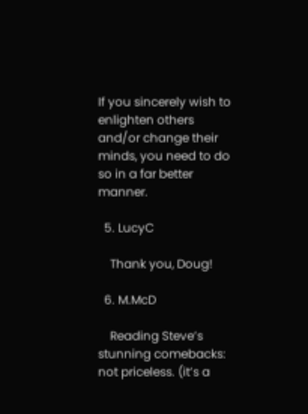If you sincerely wish to enlighten others and/or change their minds, you need to do so in a far better manner.

  5. LucyC

    Thank you, Doug!

  6. M.McD

    Reading Steve’s stunning comebacks: not priceless. (it’s a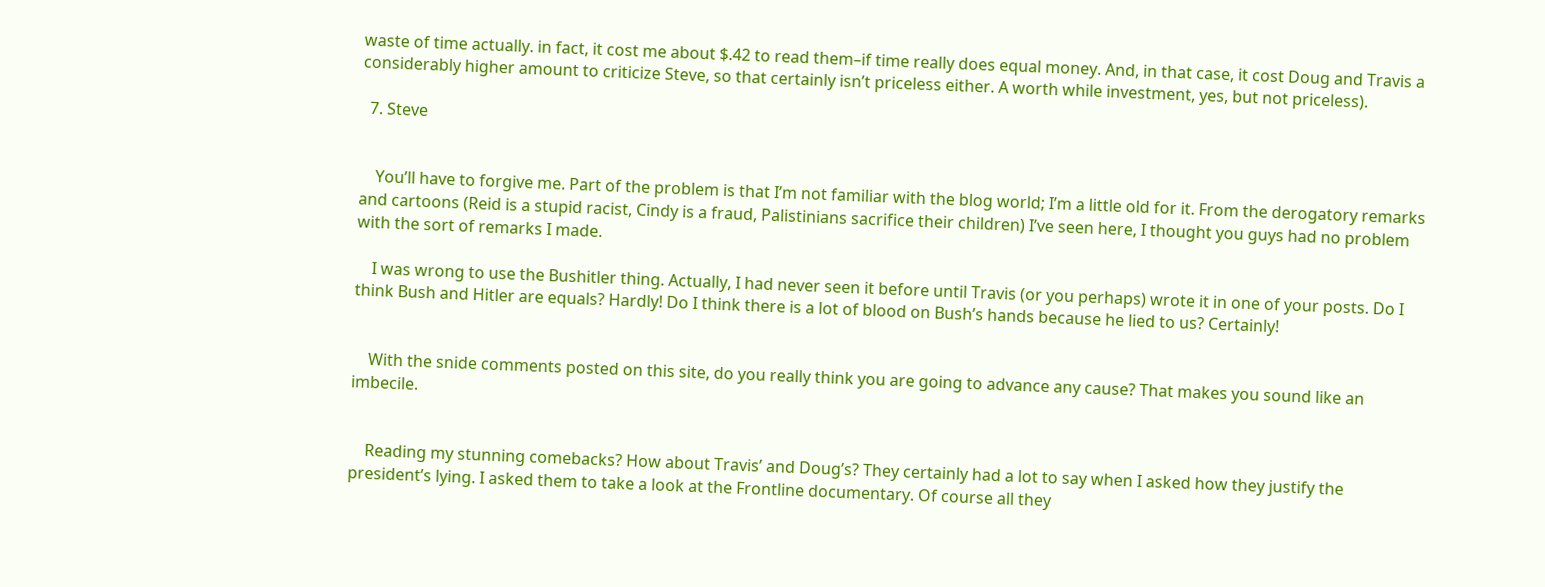waste of time actually. in fact, it cost me about $.42 to read them–if time really does equal money. And, in that case, it cost Doug and Travis a considerably higher amount to criticize Steve, so that certainly isn’t priceless either. A worth while investment, yes, but not priceless).

  7. Steve


    You’ll have to forgive me. Part of the problem is that I’m not familiar with the blog world; I’m a little old for it. From the derogatory remarks and cartoons (Reid is a stupid racist, Cindy is a fraud, Palistinians sacrifice their children) I’ve seen here, I thought you guys had no problem with the sort of remarks I made.

    I was wrong to use the Bushitler thing. Actually, I had never seen it before until Travis (or you perhaps) wrote it in one of your posts. Do I think Bush and Hitler are equals? Hardly! Do I think there is a lot of blood on Bush’s hands because he lied to us? Certainly!


    With the snide comments posted on this site, do you really think you are going to advance any cause? That makes you sound like an imbecile.


    Reading my stunning comebacks? How about Travis’ and Doug’s? They certainly had a lot to say when I asked how they justify the president’s lying. I asked them to take a look at the Frontline documentary. Of course all they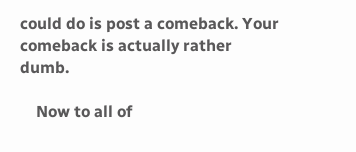could do is post a comeback. Your comeback is actually rather dumb.

    Now to all of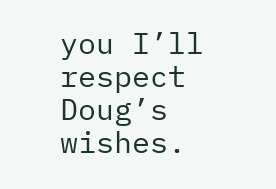you I’ll respect Doug’s wishes.